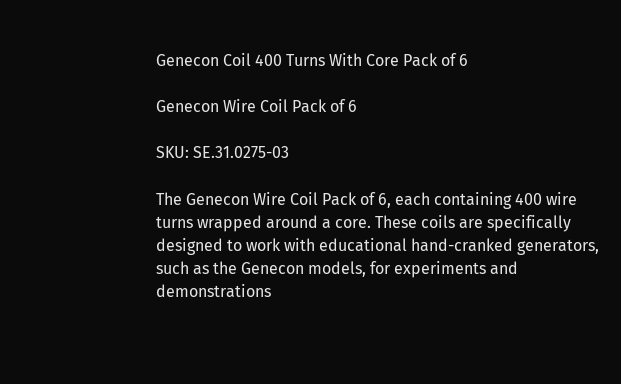Genecon Coil 400 Turns With Core Pack of 6

Genecon Wire Coil Pack of 6

SKU: SE.31.0275-03

The Genecon Wire Coil Pack of 6, each containing 400 wire turns wrapped around a core. These coils are specifically designed to work with educational hand-cranked generators, such as the Genecon models, for experiments and demonstrations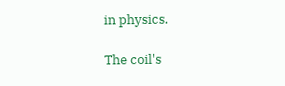in physics.

The coil's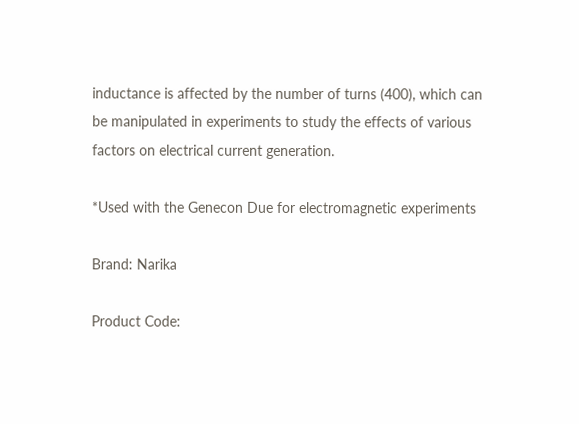inductance is affected by the number of turns (400), which can be manipulated in experiments to study the effects of various factors on electrical current generation.

*Used with the Genecon Due for electromagnetic experiments

Brand: Narika

Product Code: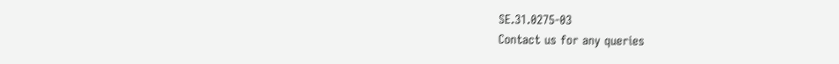SE.31.0275-03
Contact us for any queries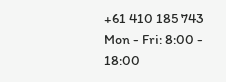+61 410 185 743
Mon - Fri: 8:00 - 18:00